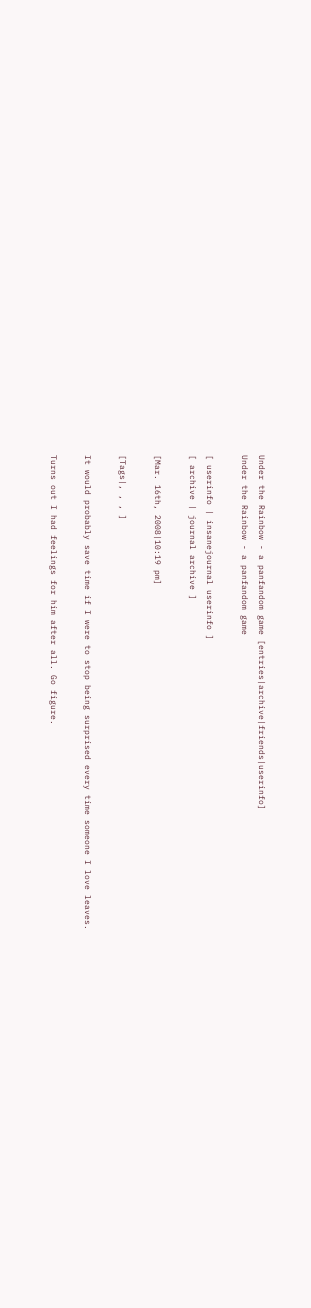Under the Rainbow - a panfandom game [entries|archive|friends|userinfo]
Under the Rainbow - a panfandom game

[ userinfo | insanejournal userinfo ]
[ archive | journal archive ]

[Mar. 16th, 2008|10:19 pm]

[Tags|, , , ]

It would probably save time if I were to stop being surprised every time someone I love leaves.

Turns out I had feelings for him after all. Go figure.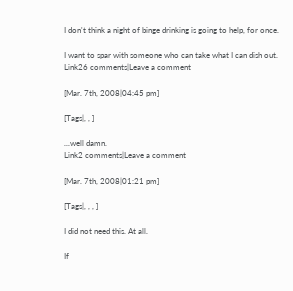I don't think a night of binge drinking is going to help, for once.

I want to spar with someone who can take what I can dish out.
Link26 comments|Leave a comment

[Mar. 7th, 2008|04:45 pm]

[Tags|, , ]

...well damn.
Link2 comments|Leave a comment

[Mar. 7th, 2008|01:21 pm]

[Tags|, , , ]

I did not need this. At all.

If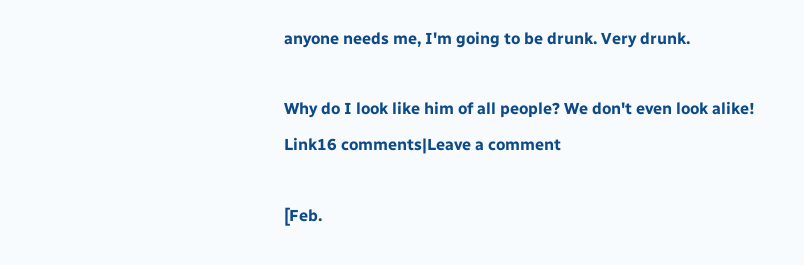anyone needs me, I'm going to be drunk. Very drunk.

Why do I look like him of all people? We don't even look alike!
Link16 comments|Leave a comment

[Feb.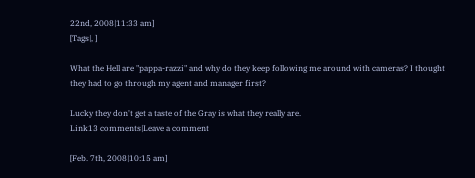22nd, 2008|11:33 am]
[Tags|, ]

What the Hell are "pappa-razzi" and why do they keep following me around with cameras? I thought they had to go through my agent and manager first?

Lucky they don't get a taste of the Gray is what they really are.
Link13 comments|Leave a comment

[Feb. 7th, 2008|10:15 am]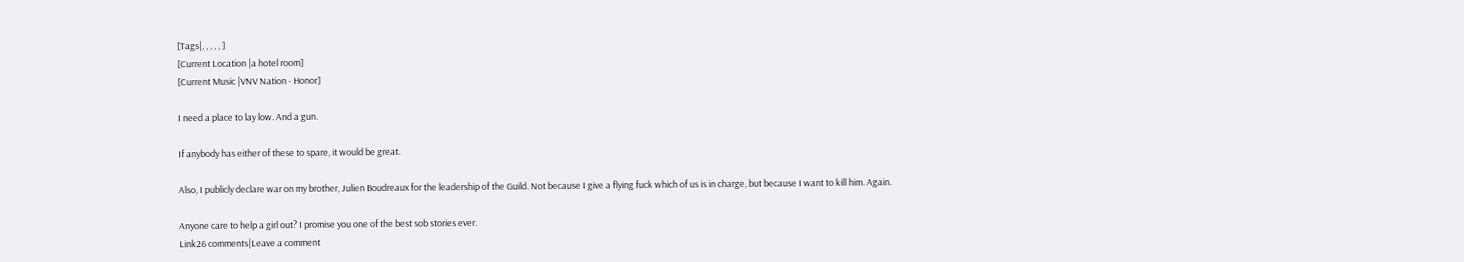[Tags|, , , , , ]
[Current Location |a hotel room]
[Current Music |VNV Nation - Honor]

I need a place to lay low. And a gun.

If anybody has either of these to spare, it would be great.

Also, I publicly declare war on my brother, Julien Boudreaux for the leadership of the Guild. Not because I give a flying fuck which of us is in charge, but because I want to kill him. Again.

Anyone care to help a girl out? I promise you one of the best sob stories ever.
Link26 comments|Leave a comment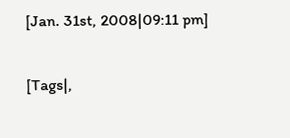[Jan. 31st, 2008|09:11 pm]

[Tags|,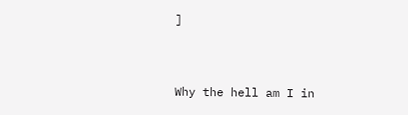]


Why the hell am I in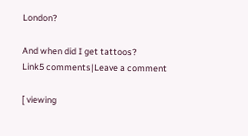London?

And when did I get tattoos?
Link5 comments|Leave a comment

[ viewing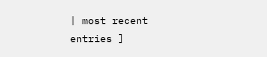| most recent entries ]